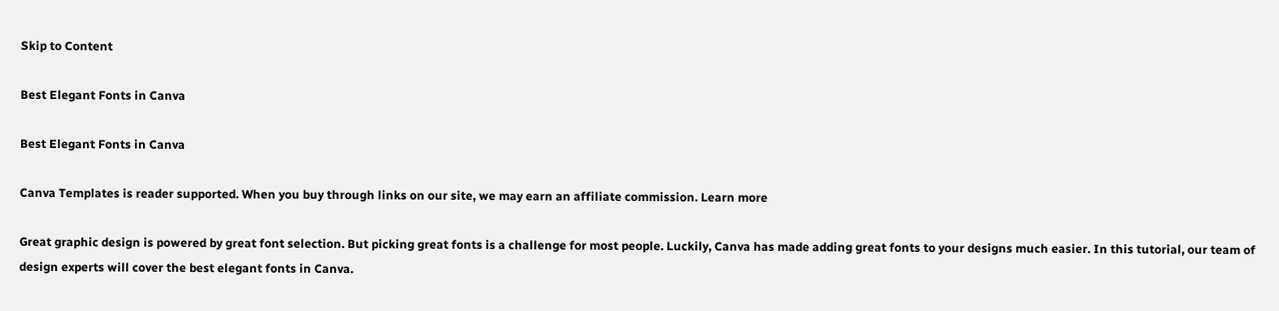Skip to Content

Best Elegant Fonts in Canva

Best Elegant Fonts in Canva

Canva Templates is reader supported. When you buy through links on our site, we may earn an affiliate commission. Learn more

Great graphic design is powered by great font selection. But picking great fonts is a challenge for most people. Luckily, Canva has made adding great fonts to your designs much easier. In this tutorial, our team of design experts will cover the best elegant fonts in Canva.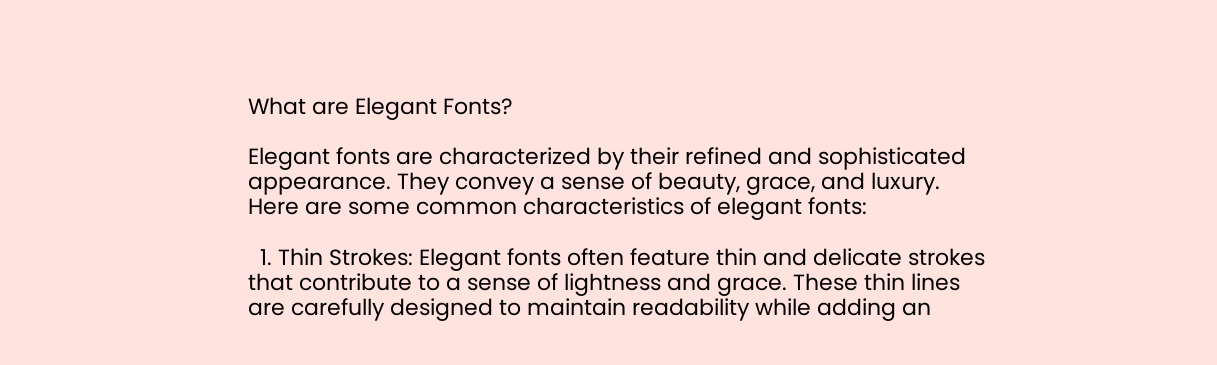What are Elegant Fonts?

Elegant fonts are characterized by their refined and sophisticated appearance. They convey a sense of beauty, grace, and luxury. Here are some common characteristics of elegant fonts:

  1. Thin Strokes: Elegant fonts often feature thin and delicate strokes that contribute to a sense of lightness and grace. These thin lines are carefully designed to maintain readability while adding an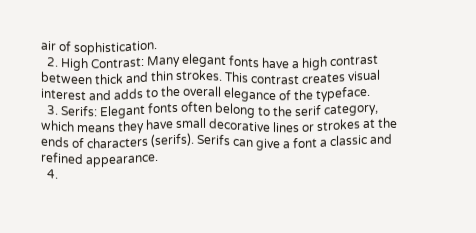air of sophistication.
  2. High Contrast: Many elegant fonts have a high contrast between thick and thin strokes. This contrast creates visual interest and adds to the overall elegance of the typeface.
  3. Serifs: Elegant fonts often belong to the serif category, which means they have small decorative lines or strokes at the ends of characters (serifs). Serifs can give a font a classic and refined appearance.
  4.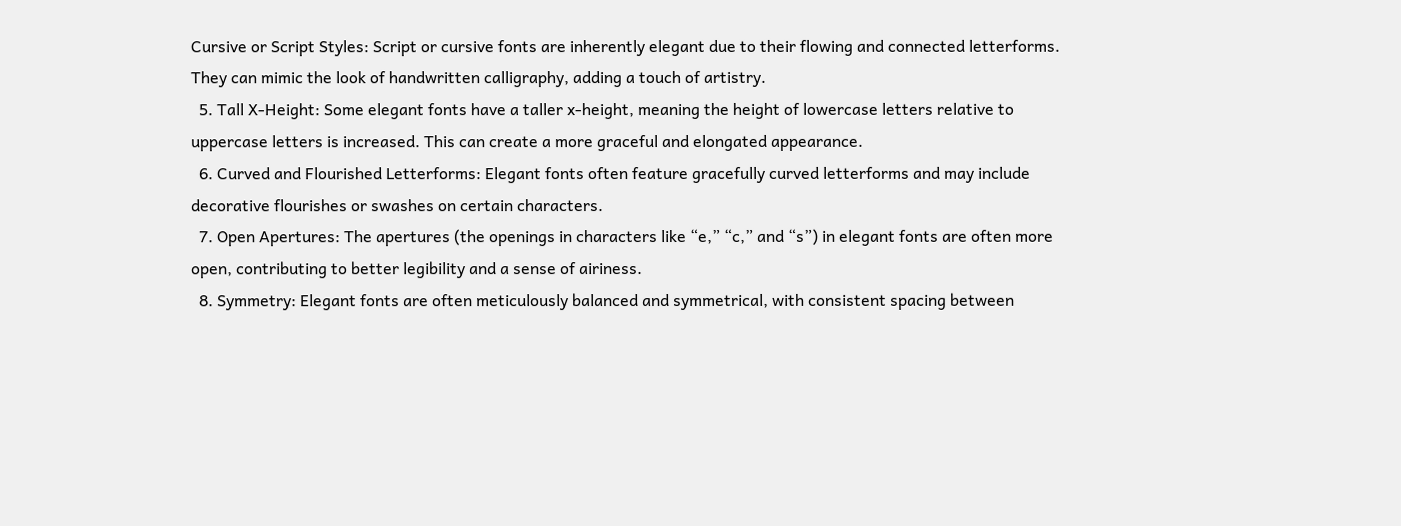Cursive or Script Styles: Script or cursive fonts are inherently elegant due to their flowing and connected letterforms. They can mimic the look of handwritten calligraphy, adding a touch of artistry.
  5. Tall X-Height: Some elegant fonts have a taller x-height, meaning the height of lowercase letters relative to uppercase letters is increased. This can create a more graceful and elongated appearance.
  6. Curved and Flourished Letterforms: Elegant fonts often feature gracefully curved letterforms and may include decorative flourishes or swashes on certain characters.
  7. Open Apertures: The apertures (the openings in characters like “e,” “c,” and “s”) in elegant fonts are often more open, contributing to better legibility and a sense of airiness.
  8. Symmetry: Elegant fonts are often meticulously balanced and symmetrical, with consistent spacing between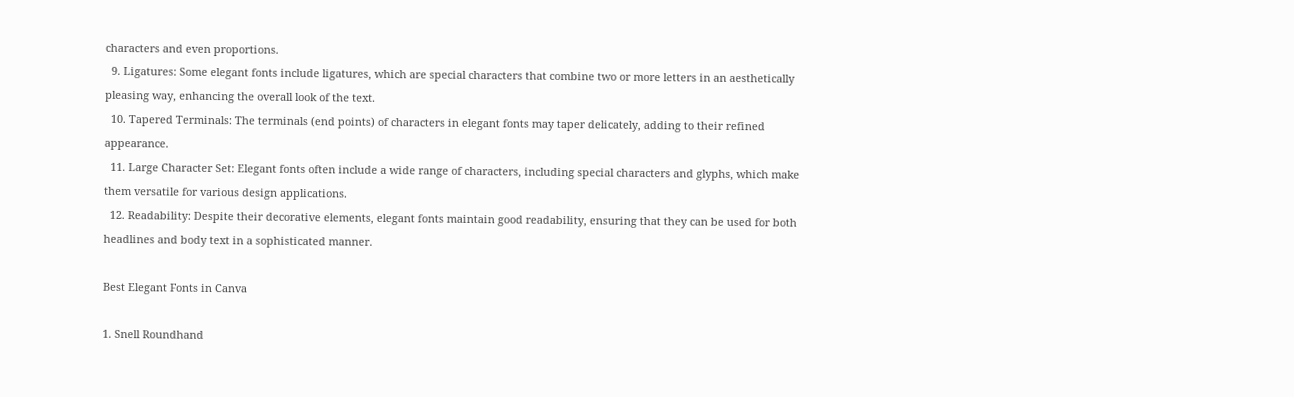characters and even proportions.
  9. Ligatures: Some elegant fonts include ligatures, which are special characters that combine two or more letters in an aesthetically pleasing way, enhancing the overall look of the text.
  10. Tapered Terminals: The terminals (end points) of characters in elegant fonts may taper delicately, adding to their refined appearance.
  11. Large Character Set: Elegant fonts often include a wide range of characters, including special characters and glyphs, which make them versatile for various design applications.
  12. Readability: Despite their decorative elements, elegant fonts maintain good readability, ensuring that they can be used for both headlines and body text in a sophisticated manner.

Best Elegant Fonts in Canva

1. Snell Roundhand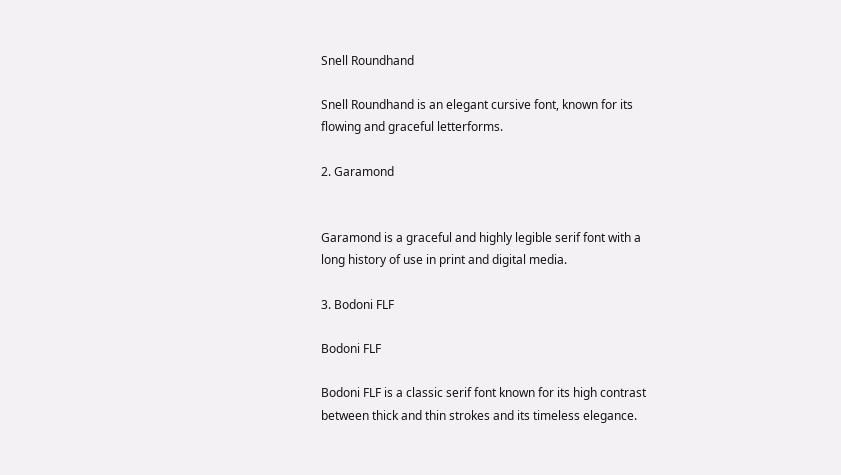Snell Roundhand

Snell Roundhand is an elegant cursive font, known for its flowing and graceful letterforms.

2. Garamond


Garamond is a graceful and highly legible serif font with a long history of use in print and digital media.

3. Bodoni FLF

Bodoni FLF

Bodoni FLF is a classic serif font known for its high contrast between thick and thin strokes and its timeless elegance.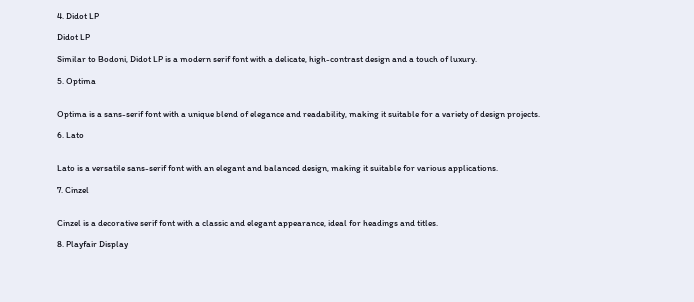4. Didot LP

Didot LP

Similar to Bodoni, Didot LP is a modern serif font with a delicate, high-contrast design and a touch of luxury.

5. Optima


Optima is a sans-serif font with a unique blend of elegance and readability, making it suitable for a variety of design projects.

6. Lato


Lato is a versatile sans-serif font with an elegant and balanced design, making it suitable for various applications.

7. Cinzel


Cinzel is a decorative serif font with a classic and elegant appearance, ideal for headings and titles.

8. Playfair Display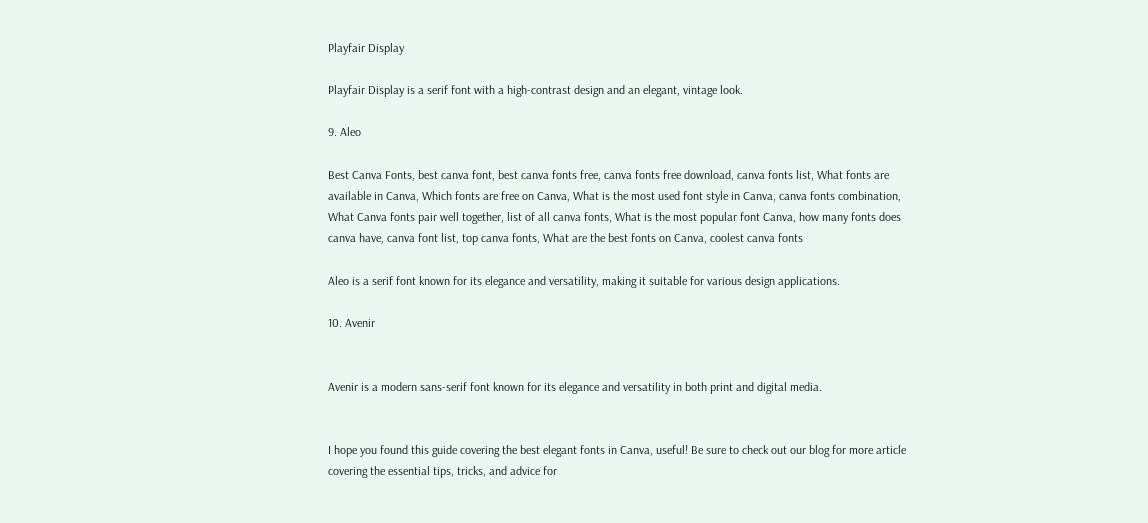Playfair Display

Playfair Display is a serif font with a high-contrast design and an elegant, vintage look.

9. Aleo

Best Canva Fonts, best canva font, best canva fonts free, canva fonts free download, canva fonts list, What fonts are available in Canva, Which fonts are free on Canva, What is the most used font style in Canva, canva fonts combination, What Canva fonts pair well together, list of all canva fonts, What is the most popular font Canva, how many fonts does canva have, canva font list, top canva fonts, What are the best fonts on Canva, coolest canva fonts

Aleo is a serif font known for its elegance and versatility, making it suitable for various design applications.

10. Avenir


Avenir is a modern sans-serif font known for its elegance and versatility in both print and digital media.


I hope you found this guide covering the best elegant fonts in Canva, useful! Be sure to check out our blog for more article covering the essential tips, tricks, and advice for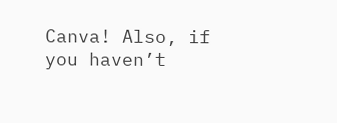Canva! Also, if you haven’t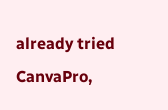already tried CanvaPro,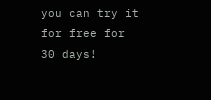you can try it for free for 30 days!